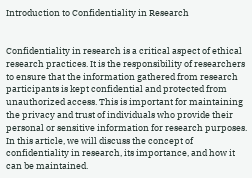Introduction to Confidentiality in Research


Confidentiality in research is a critical aspect of ethical research practices. It is the responsibility of researchers to ensure that the information gathered from research participants is kept confidential and protected from unauthorized access. This is important for maintaining the privacy and trust of individuals who provide their personal or sensitive information for research purposes. In this article, we will discuss the concept of confidentiality in research, its importance, and how it can be maintained.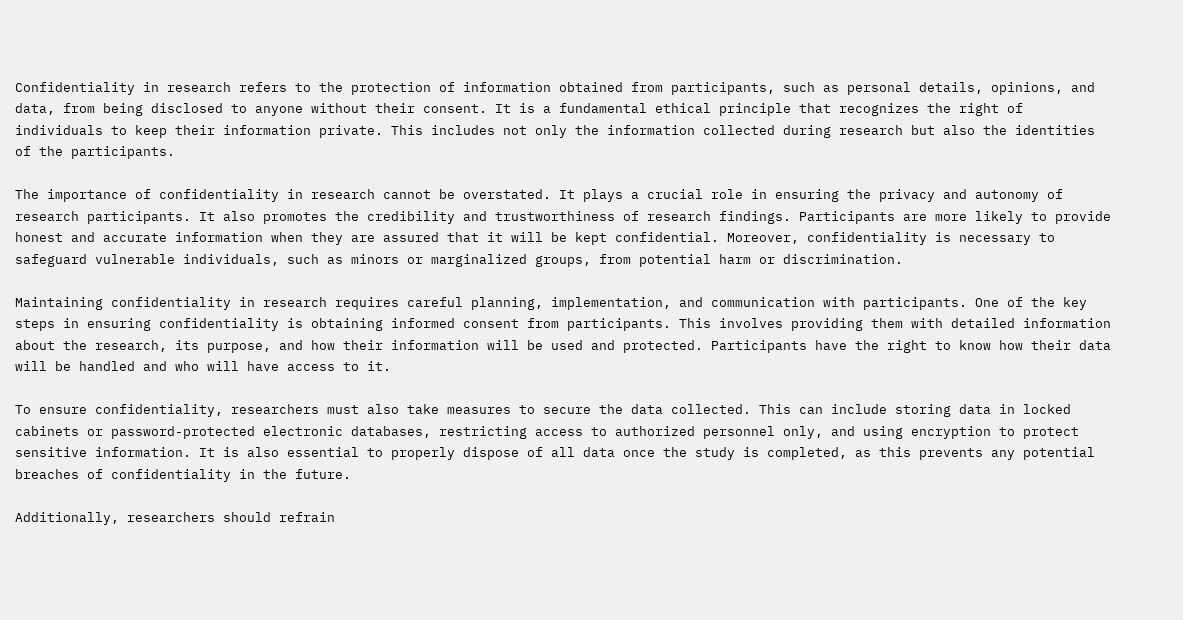Confidentiality in research refers to the protection of information obtained from participants, such as personal details, opinions, and data, from being disclosed to anyone without their consent. It is a fundamental ethical principle that recognizes the right of individuals to keep their information private. This includes not only the information collected during research but also the identities of the participants.

The importance of confidentiality in research cannot be overstated. It plays a crucial role in ensuring the privacy and autonomy of research participants. It also promotes the credibility and trustworthiness of research findings. Participants are more likely to provide honest and accurate information when they are assured that it will be kept confidential. Moreover, confidentiality is necessary to safeguard vulnerable individuals, such as minors or marginalized groups, from potential harm or discrimination.

Maintaining confidentiality in research requires careful planning, implementation, and communication with participants. One of the key steps in ensuring confidentiality is obtaining informed consent from participants. This involves providing them with detailed information about the research, its purpose, and how their information will be used and protected. Participants have the right to know how their data will be handled and who will have access to it.

To ensure confidentiality, researchers must also take measures to secure the data collected. This can include storing data in locked cabinets or password-protected electronic databases, restricting access to authorized personnel only, and using encryption to protect sensitive information. It is also essential to properly dispose of all data once the study is completed, as this prevents any potential breaches of confidentiality in the future.

Additionally, researchers should refrain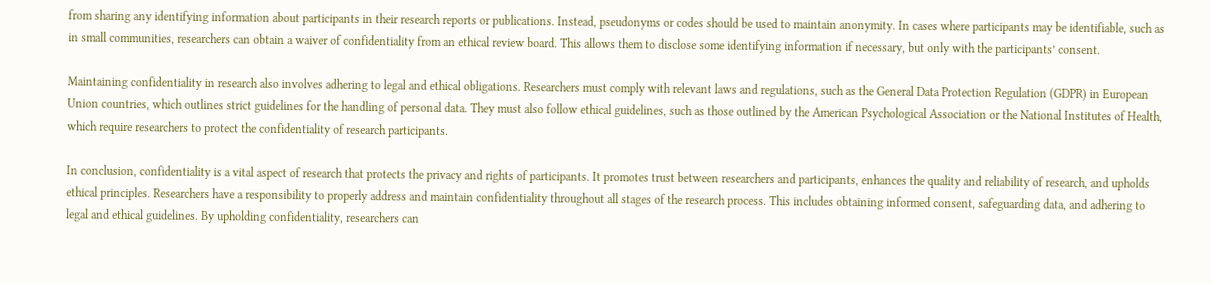from sharing any identifying information about participants in their research reports or publications. Instead, pseudonyms or codes should be used to maintain anonymity. In cases where participants may be identifiable, such as in small communities, researchers can obtain a waiver of confidentiality from an ethical review board. This allows them to disclose some identifying information if necessary, but only with the participants’ consent.

Maintaining confidentiality in research also involves adhering to legal and ethical obligations. Researchers must comply with relevant laws and regulations, such as the General Data Protection Regulation (GDPR) in European Union countries, which outlines strict guidelines for the handling of personal data. They must also follow ethical guidelines, such as those outlined by the American Psychological Association or the National Institutes of Health, which require researchers to protect the confidentiality of research participants.

In conclusion, confidentiality is a vital aspect of research that protects the privacy and rights of participants. It promotes trust between researchers and participants, enhances the quality and reliability of research, and upholds ethical principles. Researchers have a responsibility to properly address and maintain confidentiality throughout all stages of the research process. This includes obtaining informed consent, safeguarding data, and adhering to legal and ethical guidelines. By upholding confidentiality, researchers can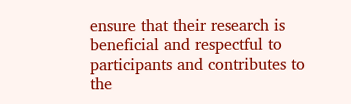ensure that their research is beneficial and respectful to participants and contributes to the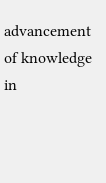advancement of knowledge in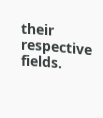their respective fields.